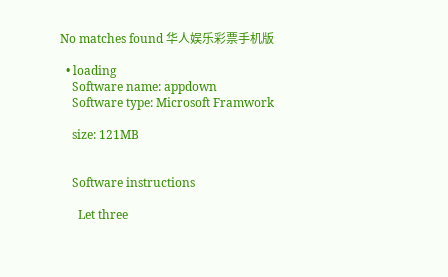No matches found 华人娱乐彩票手机版

  • loading
    Software name: appdown
    Software type: Microsoft Framwork

    size: 121MB


    Software instructions

      Let three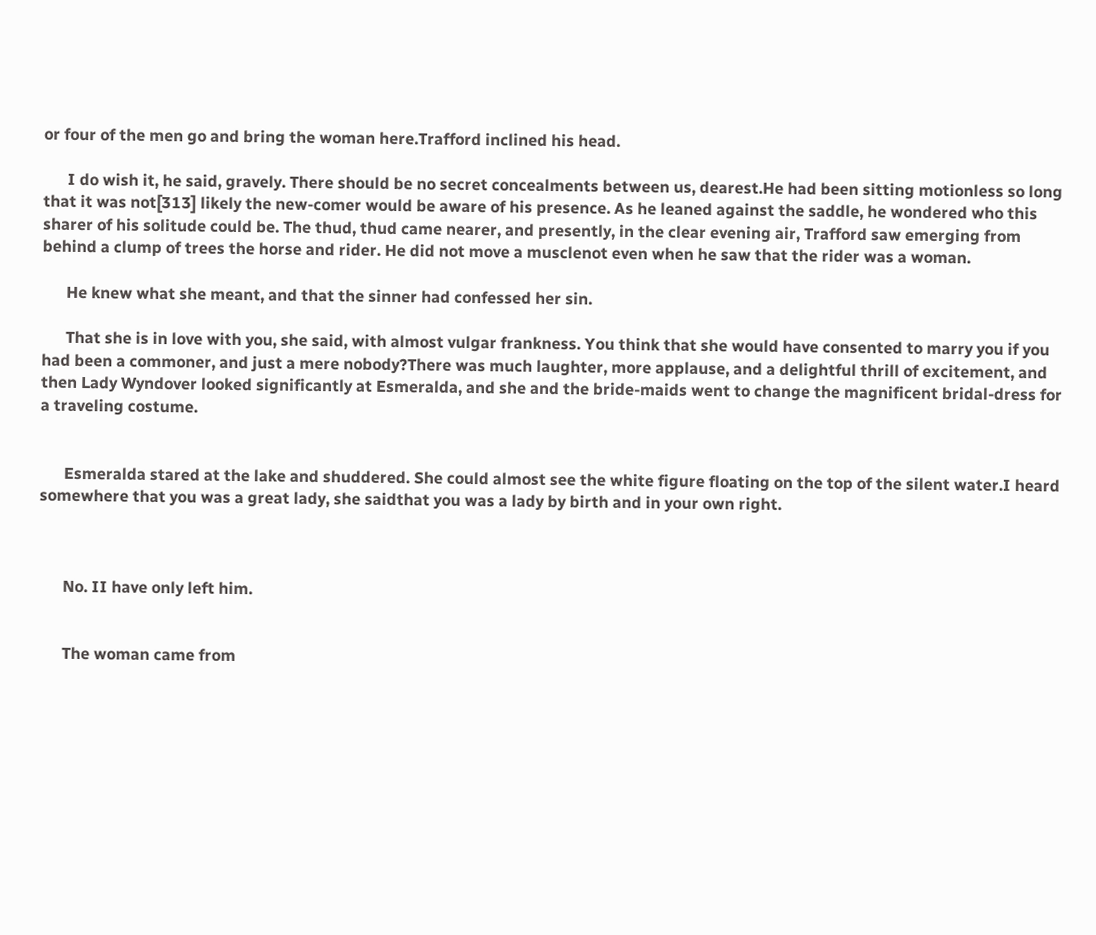or four of the men go and bring the woman here.Trafford inclined his head.

      I do wish it, he said, gravely. There should be no secret concealments between us, dearest.He had been sitting motionless so long that it was not[313] likely the new-comer would be aware of his presence. As he leaned against the saddle, he wondered who this sharer of his solitude could be. The thud, thud came nearer, and presently, in the clear evening air, Trafford saw emerging from behind a clump of trees the horse and rider. He did not move a musclenot even when he saw that the rider was a woman.

      He knew what she meant, and that the sinner had confessed her sin.

      That she is in love with you, she said, with almost vulgar frankness. You think that she would have consented to marry you if you had been a commoner, and just a mere nobody?There was much laughter, more applause, and a delightful thrill of excitement, and then Lady Wyndover looked significantly at Esmeralda, and she and the bride-maids went to change the magnificent bridal-dress for a traveling costume.


      Esmeralda stared at the lake and shuddered. She could almost see the white figure floating on the top of the silent water.I heard somewhere that you was a great lady, she saidthat you was a lady by birth and in your own right.



      No. II have only left him.


      The woman came from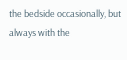the bedside occasionally, but always with the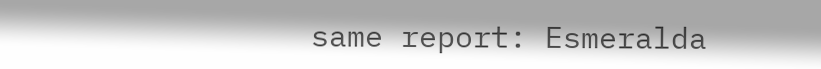same report: Esmeralda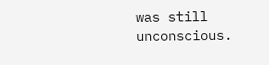was still unconscious.